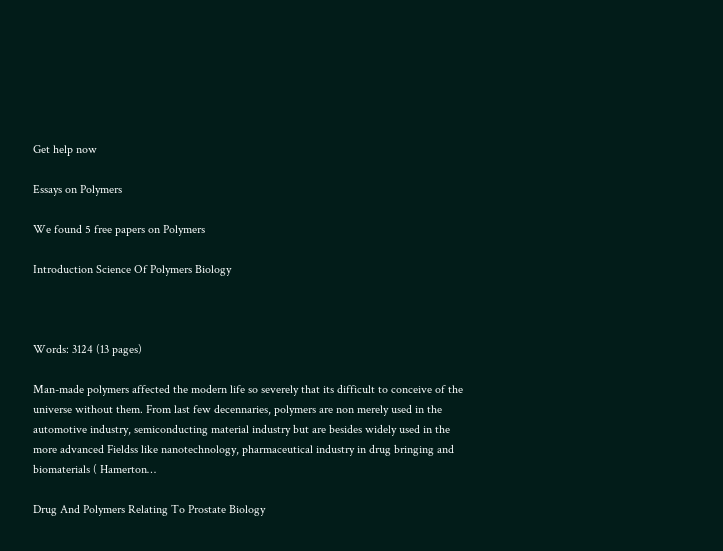Get help now

Essays on Polymers

We found 5 free papers on Polymers

Introduction Science Of Polymers Biology



Words: 3124 (13 pages)

Man-made polymers affected the modern life so severely that its difficult to conceive of the universe without them. From last few decennaries, polymers are non merely used in the automotive industry, semiconducting material industry but are besides widely used in the more advanced Fieldss like nanotechnology, pharmaceutical industry in drug bringing and biomaterials ( Hamerton…

Drug And Polymers Relating To Prostate Biology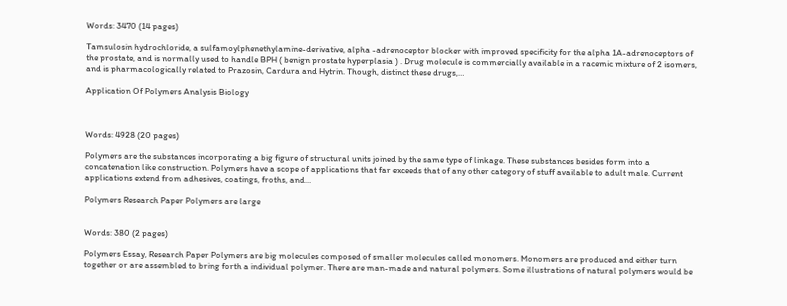Words: 3470 (14 pages)

Tamsulosin hydrochloride, a sulfamoylphenethylamine-derivative, alpha -adrenoceptor blocker with improved specificity for the alpha 1A-adrenoceptors of the prostate, and is normally used to handle BPH ( benign prostate hyperplasia ) . Drug molecule is commercially available in a racemic mixture of 2 isomers, and is pharmacologically related to Prazosin, Cardura and Hytrin. Though, distinct these drugs,…

Application Of Polymers Analysis Biology



Words: 4928 (20 pages)

Polymers are the substances incorporating a big figure of structural units joined by the same type of linkage. These substances besides form into a concatenation like construction. Polymers have a scope of applications that far exceeds that of any other category of stuff available to adult male. Current applications extend from adhesives, coatings, froths, and…

Polymers Research Paper Polymers are large


Words: 380 (2 pages)

Polymers Essay, Research Paper Polymers are big molecules composed of smaller molecules called monomers. Monomers are produced and either turn together or are assembled to bring forth a individual polymer. There are man-made and natural polymers. Some illustrations of natural polymers would be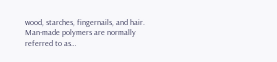wood, starches, fingernails, and hair. Man-made polymers are normally referred to as…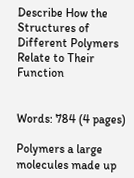Describe How the Structures of Different Polymers Relate to Their Function


Words: 784 (4 pages)

Polymers a large molecules made up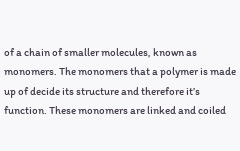of a chain of smaller molecules, known as monomers. The monomers that a polymer is made up of decide its structure and therefore it’s function. These monomers are linked and coiled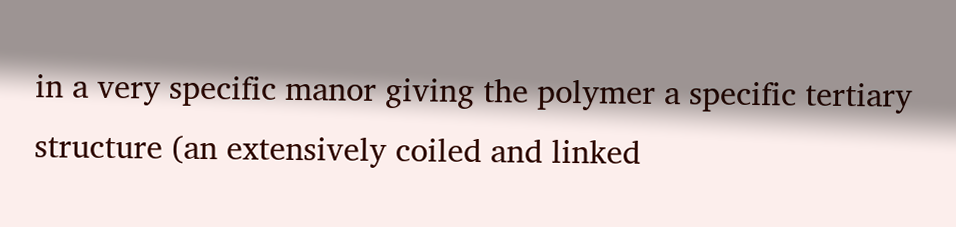in a very specific manor giving the polymer a specific tertiary structure (an extensively coiled and linked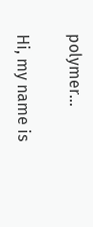polymer…

Hi, my name is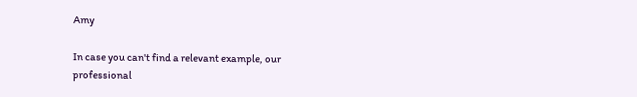Amy

In case you can't find a relevant example, our professional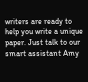writers are ready to help you write a unique paper. Just talk to our smart assistant Amy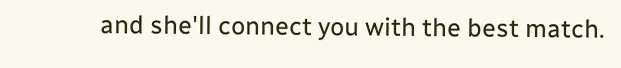and she'll connect you with the best match.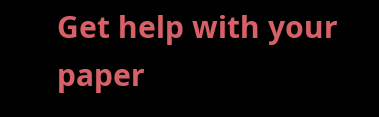Get help with your paper